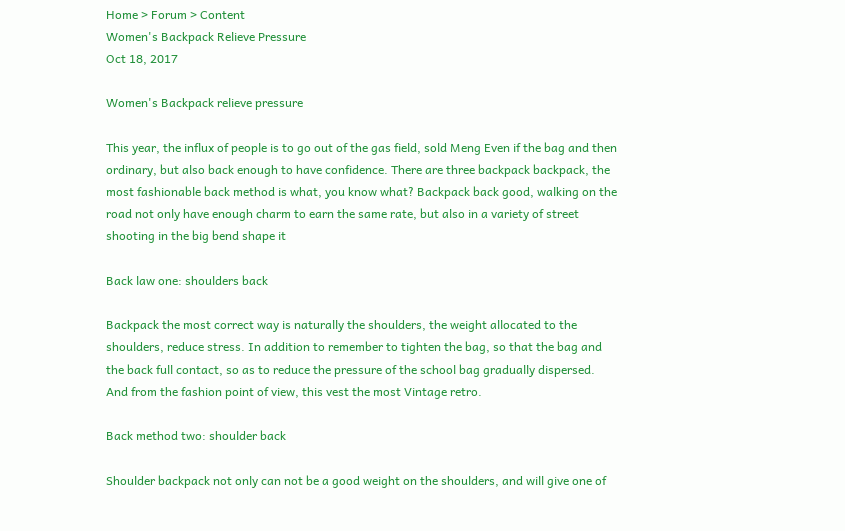Home > Forum > Content
Women's Backpack Relieve Pressure
Oct 18, 2017

Women's Backpack relieve pressure

This year, the influx of people is to go out of the gas field, sold Meng Even if the bag and then ordinary, but also back enough to have confidence. There are three backpack backpack, the most fashionable back method is what, you know what? Backpack back good, walking on the road not only have enough charm to earn the same rate, but also in a variety of street shooting in the big bend shape it

Back law one: shoulders back

Backpack the most correct way is naturally the shoulders, the weight allocated to the shoulders, reduce stress. In addition to remember to tighten the bag, so that the bag and the back full contact, so as to reduce the pressure of the school bag gradually dispersed. And from the fashion point of view, this vest the most Vintage retro.

Back method two: shoulder back

Shoulder backpack not only can not be a good weight on the shoulders, and will give one of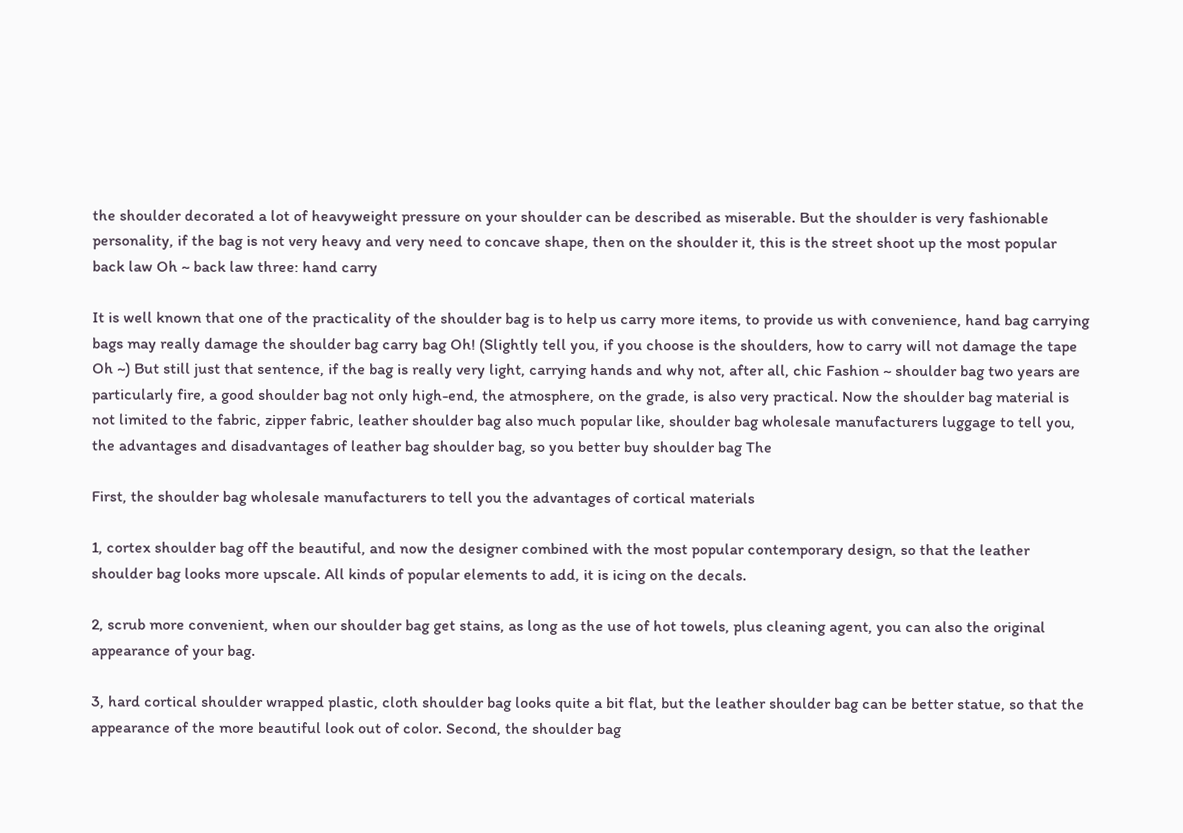the shoulder decorated a lot of heavyweight pressure on your shoulder can be described as miserable. But the shoulder is very fashionable personality, if the bag is not very heavy and very need to concave shape, then on the shoulder it, this is the street shoot up the most popular back law Oh ~ back law three: hand carry

It is well known that one of the practicality of the shoulder bag is to help us carry more items, to provide us with convenience, hand bag carrying bags may really damage the shoulder bag carry bag Oh! (Slightly tell you, if you choose is the shoulders, how to carry will not damage the tape Oh ~) But still just that sentence, if the bag is really very light, carrying hands and why not, after all, chic Fashion ~ shoulder bag two years are particularly fire, a good shoulder bag not only high-end, the atmosphere, on the grade, is also very practical. Now the shoulder bag material is not limited to the fabric, zipper fabric, leather shoulder bag also much popular like, shoulder bag wholesale manufacturers luggage to tell you, the advantages and disadvantages of leather bag shoulder bag, so you better buy shoulder bag The

First, the shoulder bag wholesale manufacturers to tell you the advantages of cortical materials

1, cortex shoulder bag off the beautiful, and now the designer combined with the most popular contemporary design, so that the leather shoulder bag looks more upscale. All kinds of popular elements to add, it is icing on the decals.

2, scrub more convenient, when our shoulder bag get stains, as long as the use of hot towels, plus cleaning agent, you can also the original appearance of your bag.

3, hard cortical shoulder wrapped plastic, cloth shoulder bag looks quite a bit flat, but the leather shoulder bag can be better statue, so that the appearance of the more beautiful look out of color. Second, the shoulder bag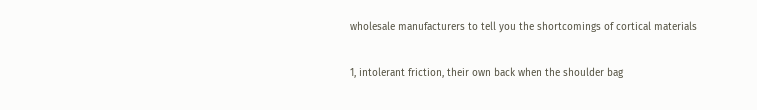wholesale manufacturers to tell you the shortcomings of cortical materials

1, intolerant friction, their own back when the shoulder bag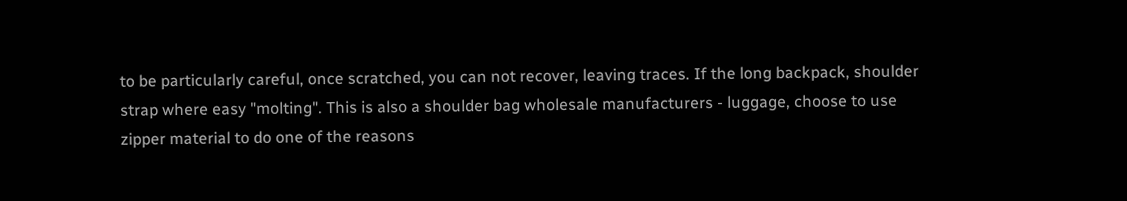to be particularly careful, once scratched, you can not recover, leaving traces. If the long backpack, shoulder strap where easy "molting". This is also a shoulder bag wholesale manufacturers - luggage, choose to use zipper material to do one of the reasons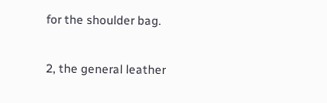for the shoulder bag.

2, the general leather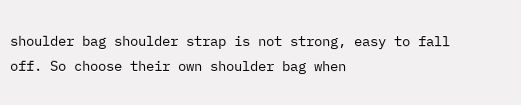shoulder bag shoulder strap is not strong, easy to fall off. So choose their own shoulder bag when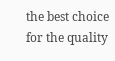the best choice for the quality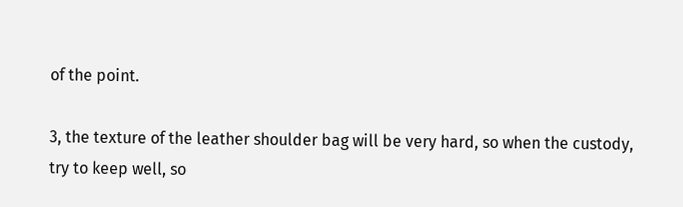of the point.

3, the texture of the leather shoulder bag will be very hard, so when the custody, try to keep well, so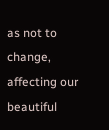as not to change, affecting our beautiful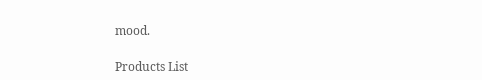mood.

Products List